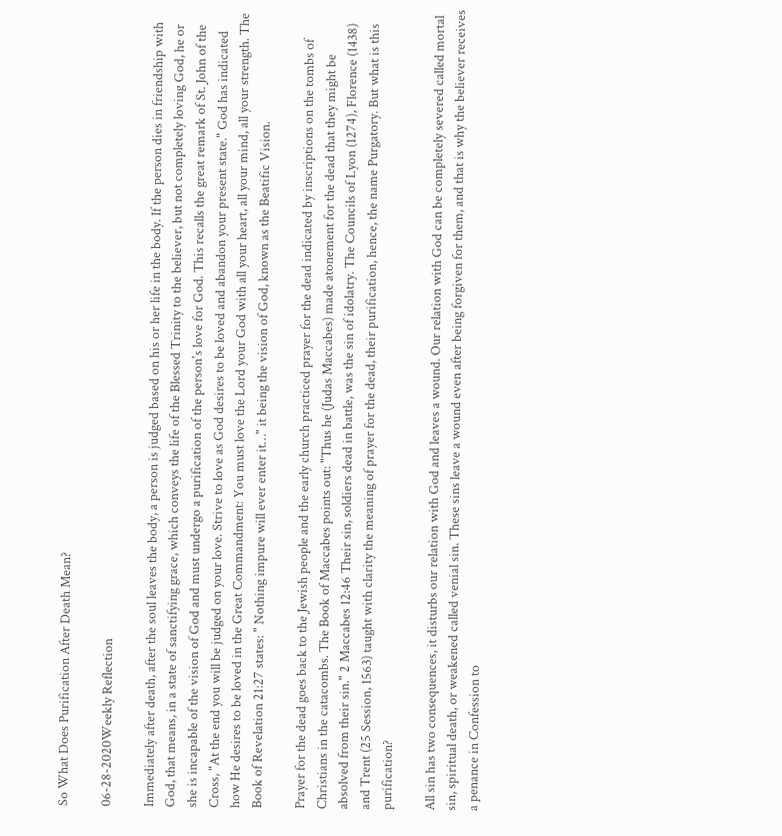So What Does Purification After Death Mean?

06-28-2020Weekly Reflection

Immediately after death, after the soul leaves the body, a person is judged based on his or her life in the body. If the person dies in friendship with God, that means, in a state of sanctifying grace, which conveys the life of the Blessed Trinity to the believer, but not completely loving God, he or she is incapable of the vision of God and must undergo a purification of the person's love for God. This recalls the great remark of St. John of the Cross, "At the end you will be judged on your love. Strive to love as God desires to be loved and abandon your present state." God has indicated how He desires to be loved in the Great Commandment: You must love the Lord your God with all your heart, all your mind, all your strength. The Book of Revelation 21:27 states: " Nothing impure will ever enter it…" it being the vision of God, known as the Beatific Vision.

Prayer for the dead goes back to the Jewish people and the early church practiced prayer for the dead indicated by inscriptions on the tombs of Christians in the catacombs. The Book of Maccabes points out: "Thus he (Judas Maccabes) made atonement for the dead that they might be absolved from their sin." 2 Maccabes 12:46 Their sin, soldiers dead in battle, was the sin of idolatry. The Councils of Lyon (1274), Florence (1438) and Trent (25 Session, 1563) taught with clarity the meaning of prayer for the dead, their purification, hence, the name Purgatory. But what is this purification?

All sin has two consequences, it disturbs our relation with God and leaves a wound. Our relation with God can be completely severed called mortal sin, spiritual death, or weakened called venial sin. These sins leave a wound even after being forgiven for them, and that is why the believer receives a penance in Confession to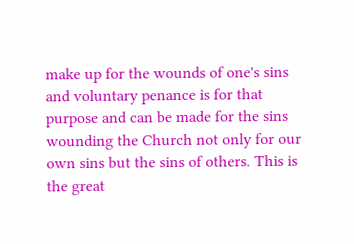make up for the wounds of one's sins and voluntary penance is for that purpose and can be made for the sins wounding the Church not only for our own sins but the sins of others. This is the great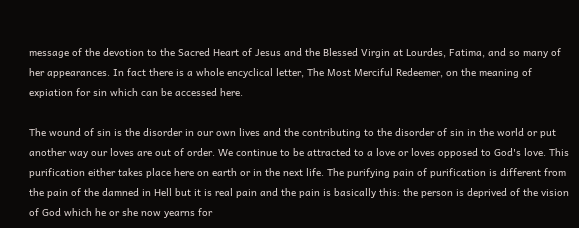message of the devotion to the Sacred Heart of Jesus and the Blessed Virgin at Lourdes, Fatima, and so many of her appearances. In fact there is a whole encyclical letter, The Most Merciful Redeemer, on the meaning of expiation for sin which can be accessed here.

The wound of sin is the disorder in our own lives and the contributing to the disorder of sin in the world or put another way our loves are out of order. We continue to be attracted to a love or loves opposed to God's love. This purification either takes place here on earth or in the next life. The purifying pain of purification is different from the pain of the damned in Hell but it is real pain and the pain is basically this: the person is deprived of the vision of God which he or she now yearns for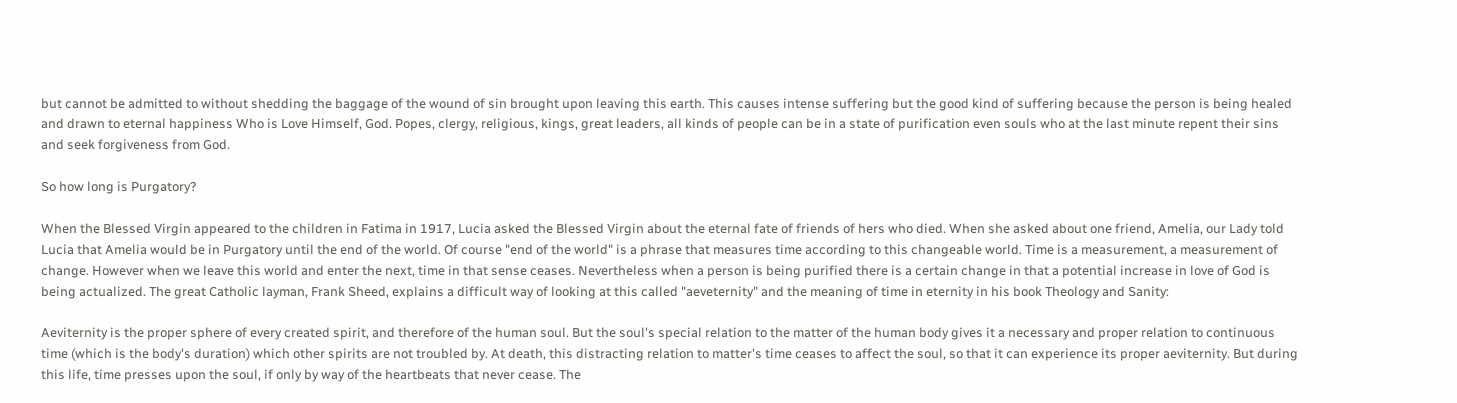but cannot be admitted to without shedding the baggage of the wound of sin brought upon leaving this earth. This causes intense suffering but the good kind of suffering because the person is being healed and drawn to eternal happiness Who is Love Himself, God. Popes, clergy, religious, kings, great leaders, all kinds of people can be in a state of purification even souls who at the last minute repent their sins and seek forgiveness from God.

So how long is Purgatory?

When the Blessed Virgin appeared to the children in Fatima in 1917, Lucia asked the Blessed Virgin about the eternal fate of friends of hers who died. When she asked about one friend, Amelia, our Lady told Lucia that Amelia would be in Purgatory until the end of the world. Of course "end of the world" is a phrase that measures time according to this changeable world. Time is a measurement, a measurement of change. However when we leave this world and enter the next, time in that sense ceases. Nevertheless when a person is being purified there is a certain change in that a potential increase in love of God is being actualized. The great Catholic layman, Frank Sheed, explains a difficult way of looking at this called "aeveternity" and the meaning of time in eternity in his book Theology and Sanity:

Aeviternity is the proper sphere of every created spirit, and therefore of the human soul. But the soul's special relation to the matter of the human body gives it a necessary and proper relation to continuous time (which is the body's duration) which other spirits are not troubled by. At death, this distracting relation to matter's time ceases to affect the soul, so that it can experience its proper aeviternity. But during this life, time presses upon the soul, if only by way of the heartbeats that never cease. The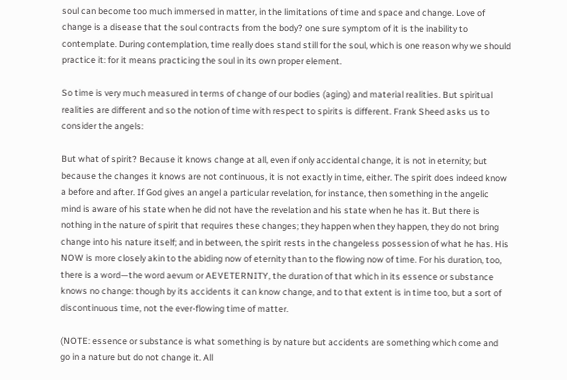soul can become too much immersed in matter, in the limitations of time and space and change. Love of change is a disease that the soul contracts from the body? one sure symptom of it is the inability to contemplate. During contemplation, time really does stand still for the soul, which is one reason why we should practice it: for it means practicing the soul in its own proper element.

So time is very much measured in terms of change of our bodies (aging) and material realities. But spiritual realities are different and so the notion of time with respect to spirits is different. Frank Sheed asks us to consider the angels:

But what of spirit? Because it knows change at all, even if only accidental change, it is not in eternity; but because the changes it knows are not continuous, it is not exactly in time, either. The spirit does indeed know a before and after. If God gives an angel a particular revelation, for instance, then something in the angelic mind is aware of his state when he did not have the revelation and his state when he has it. But there is nothing in the nature of spirit that requires these changes; they happen when they happen, they do not bring change into his nature itself; and in between, the spirit rests in the changeless possession of what he has. His NOW is more closely akin to the abiding now of eternity than to the flowing now of time. For his duration, too, there is a word—the word aevum or AEVETERNITY, the duration of that which in its essence or substance knows no change: though by its accidents it can know change, and to that extent is in time too, but a sort of discontinuous time, not the ever-flowing time of matter.

(NOTE: essence or substance is what something is by nature but accidents are something which come and go in a nature but do not change it. All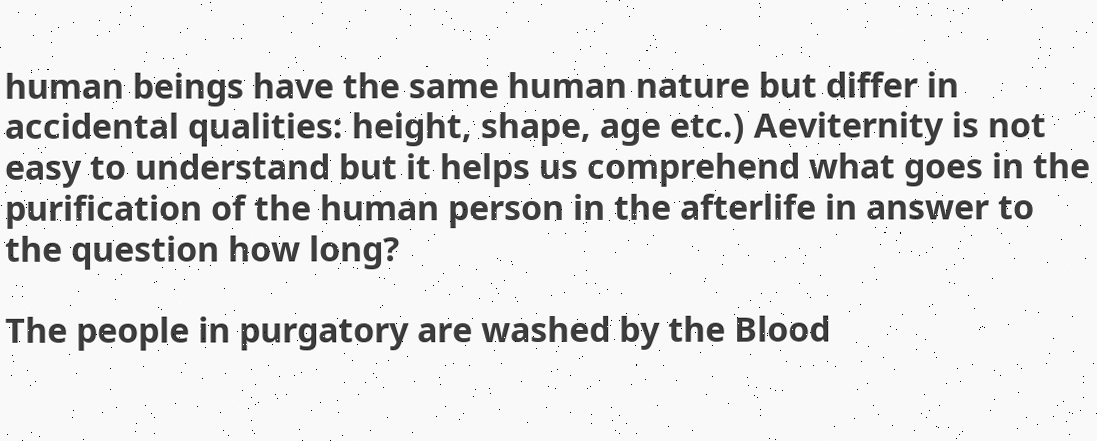human beings have the same human nature but differ in accidental qualities: height, shape, age etc.) Aeviternity is not easy to understand but it helps us comprehend what goes in the purification of the human person in the afterlife in answer to the question how long?

The people in purgatory are washed by the Blood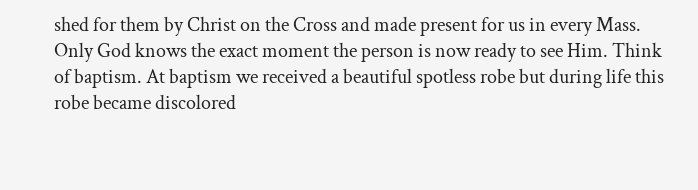shed for them by Christ on the Cross and made present for us in every Mass. Only God knows the exact moment the person is now ready to see Him. Think of baptism. At baptism we received a beautiful spotless robe but during life this robe became discolored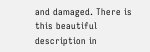and damaged. There is this beautiful description in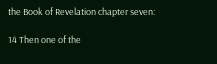the Book of Revelation chapter seven:

14 Then one of the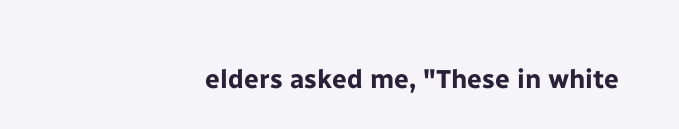elders asked me, "These in white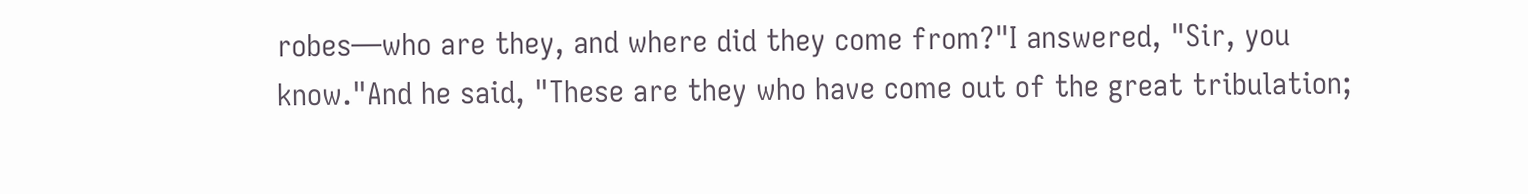robes—who are they, and where did they come from?"I answered, "Sir, you know."And he said, "These are they who have come out of the great tribulation;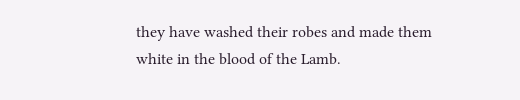they have washed their robes and made them white in the blood of the Lamb.